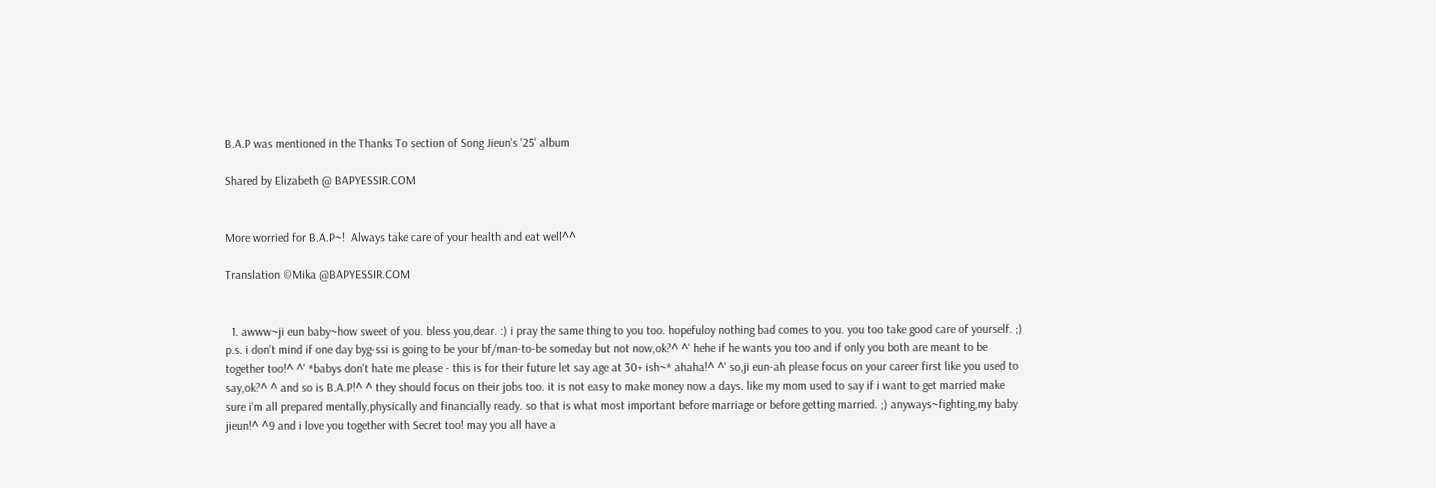B.A.P was mentioned in the Thanks To section of Song Jieun's '25' album

Shared by Elizabeth @ BAPYESSIR.COM


More worried for B.A.P~!  Always take care of your health and eat well^^

Translation ©Mika @BAPYESSIR.COM


  1. awww~ji eun baby~how sweet of you. bless you,dear. :) i pray the same thing to you too. hopefuloy nothing bad comes to you. you too take good care of yourself. ;) p.s. i don't mind if one day byg-ssi is going to be your bf/man-to-be someday but not now,ok?^ ^' hehe if he wants you too and if only you both are meant to be together too!^ ^' *babys don't hate me please - this is for their future let say age at 30+ ish~* ahaha!^ ^' so,ji eun-ah please focus on your career first like you used to say,ok?^ ^ and so is B.A.P!^ ^ they should focus on their jobs too. it is not easy to make money now a days. like my mom used to say if i want to get married make sure i'm all prepared mentally,physically and financially ready. so that is what most important before marriage or before getting married. ;) anyways~fighting,my baby jieun!^ ^9 and i love you together with Secret too! may you all have a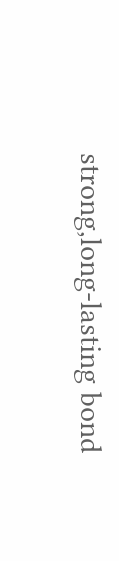strong,long-lasting bond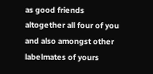as good friends altogether all four of you and also amongst other labelmates of yours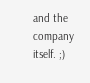and the company itself. ;)